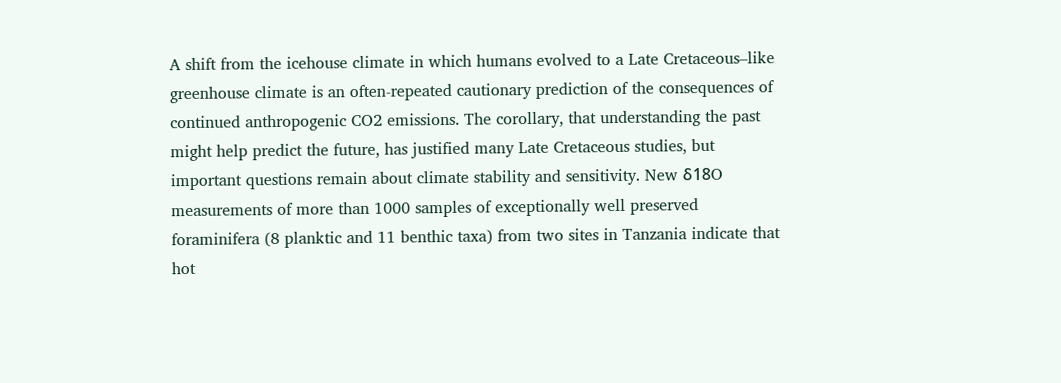A shift from the icehouse climate in which humans evolved to a Late Cretaceous–like greenhouse climate is an often-repeated cautionary prediction of the consequences of continued anthropogenic CO2 emissions. The corollary, that understanding the past might help predict the future, has justified many Late Cretaceous studies, but important questions remain about climate stability and sensitivity. New δ18O measurements of more than 1000 samples of exceptionally well preserved foraminifera (8 planktic and 11 benthic taxa) from two sites in Tanzania indicate that hot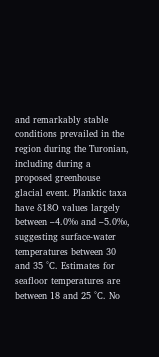and remarkably stable conditions prevailed in the region during the Turonian, including during a proposed greenhouse glacial event. Planktic taxa have δ18O values largely between –4.0‰ and –5.0‰, suggesting surface-water temperatures between 30 and 35 °C. Estimates for seafloor temperatures are between 18 and 25 °C. No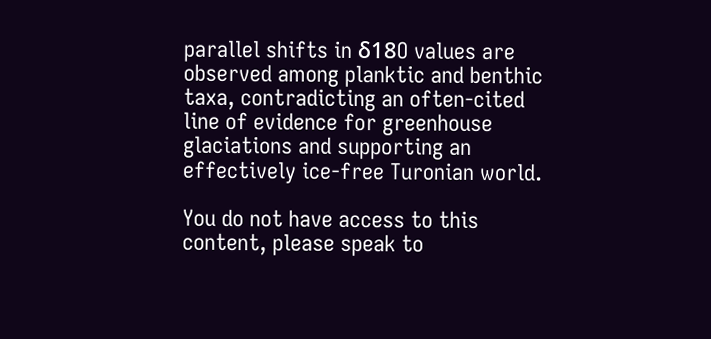parallel shifts in δ18O values are observed among planktic and benthic taxa, contradicting an often-cited line of evidence for greenhouse glaciations and supporting an effectively ice-free Turonian world.

You do not have access to this content, please speak to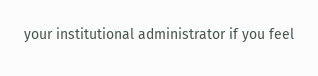your institutional administrator if you feel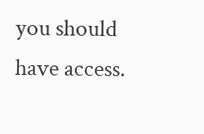you should have access.